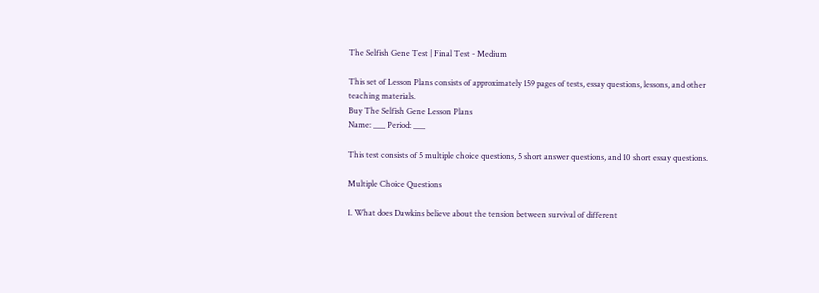The Selfish Gene Test | Final Test - Medium

This set of Lesson Plans consists of approximately 159 pages of tests, essay questions, lessons, and other teaching materials.
Buy The Selfish Gene Lesson Plans
Name: ___ Period: ___

This test consists of 5 multiple choice questions, 5 short answer questions, and 10 short essay questions.

Multiple Choice Questions

1. What does Dawkins believe about the tension between survival of different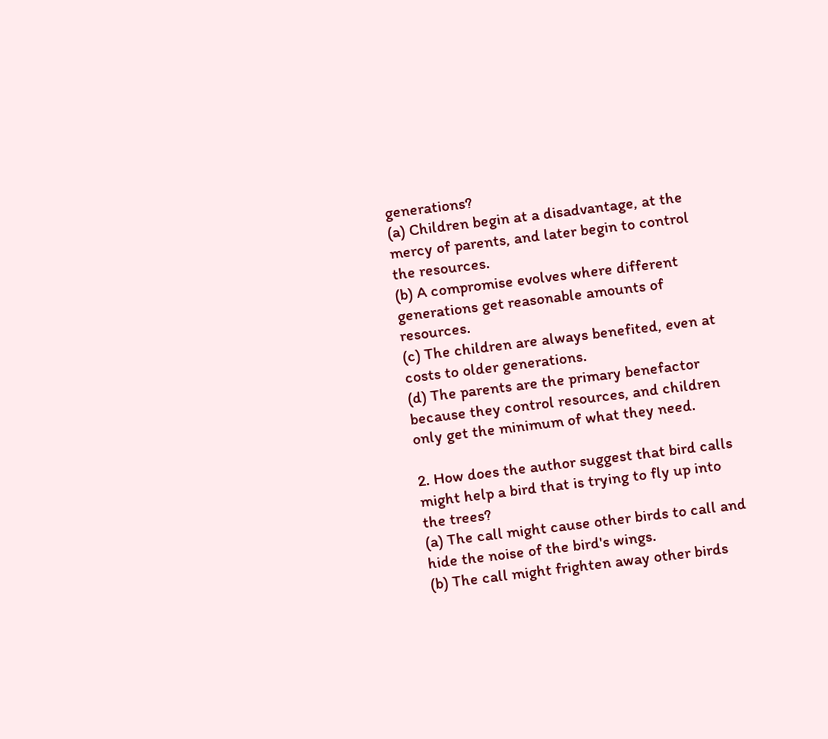generations?
(a) Children begin at a disadvantage, at the mercy of parents, and later begin to control the resources.
(b) A compromise evolves where different generations get reasonable amounts of resources.
(c) The children are always benefited, even at costs to older generations.
(d) The parents are the primary benefactor because they control resources, and children only get the minimum of what they need.

2. How does the author suggest that bird calls might help a bird that is trying to fly up into the trees?
(a) The call might cause other birds to call and hide the noise of the bird's wings.
(b) The call might frighten away other birds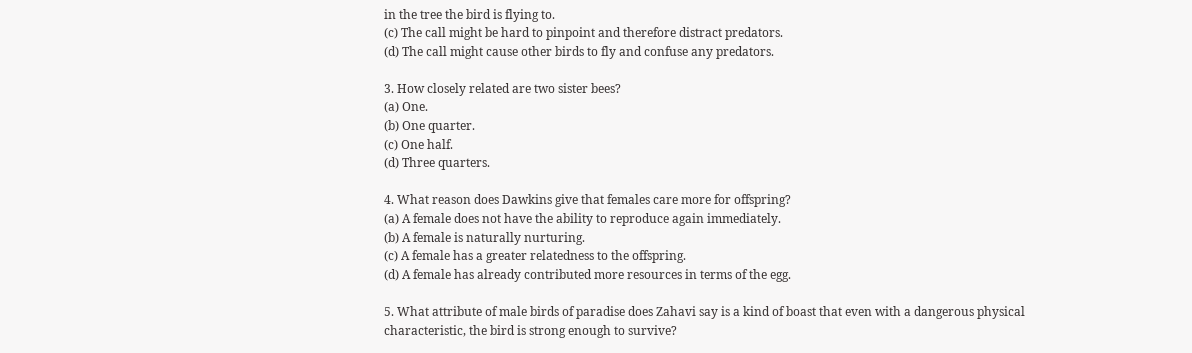in the tree the bird is flying to.
(c) The call might be hard to pinpoint and therefore distract predators.
(d) The call might cause other birds to fly and confuse any predators.

3. How closely related are two sister bees?
(a) One.
(b) One quarter.
(c) One half.
(d) Three quarters.

4. What reason does Dawkins give that females care more for offspring?
(a) A female does not have the ability to reproduce again immediately.
(b) A female is naturally nurturing.
(c) A female has a greater relatedness to the offspring.
(d) A female has already contributed more resources in terms of the egg.

5. What attribute of male birds of paradise does Zahavi say is a kind of boast that even with a dangerous physical characteristic, the bird is strong enough to survive?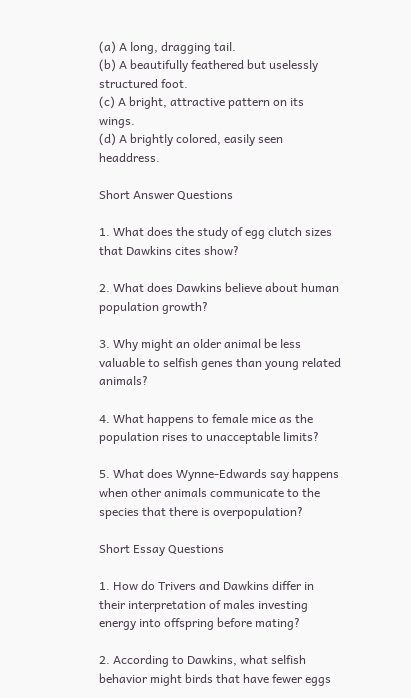(a) A long, dragging tail.
(b) A beautifully feathered but uselessly structured foot.
(c) A bright, attractive pattern on its wings.
(d) A brightly colored, easily seen headdress.

Short Answer Questions

1. What does the study of egg clutch sizes that Dawkins cites show?

2. What does Dawkins believe about human population growth?

3. Why might an older animal be less valuable to selfish genes than young related animals?

4. What happens to female mice as the population rises to unacceptable limits?

5. What does Wynne-Edwards say happens when other animals communicate to the species that there is overpopulation?

Short Essay Questions

1. How do Trivers and Dawkins differ in their interpretation of males investing energy into offspring before mating?

2. According to Dawkins, what selfish behavior might birds that have fewer eggs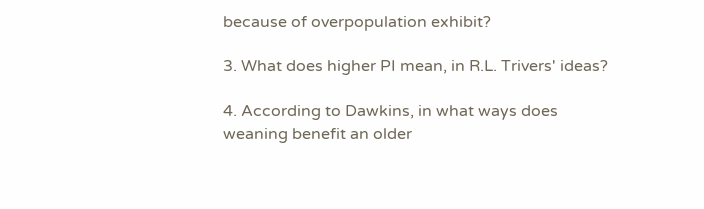because of overpopulation exhibit?

3. What does higher PI mean, in R.L. Trivers' ideas?

4. According to Dawkins, in what ways does weaning benefit an older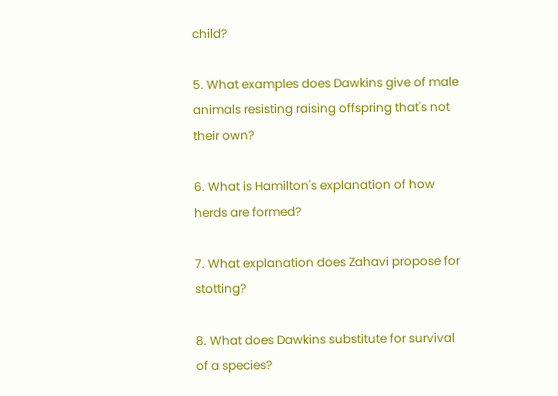child?

5. What examples does Dawkins give of male animals resisting raising offspring that's not their own?

6. What is Hamilton's explanation of how herds are formed?

7. What explanation does Zahavi propose for stotting?

8. What does Dawkins substitute for survival of a species?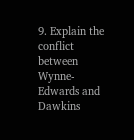9. Explain the conflict between Wynne-Edwards and Dawkins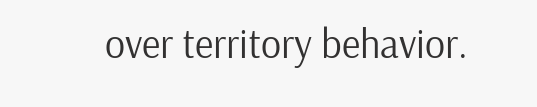over territory behavior.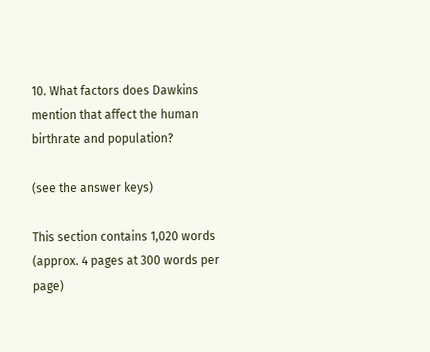10. What factors does Dawkins mention that affect the human birthrate and population?

(see the answer keys)

This section contains 1,020 words
(approx. 4 pages at 300 words per page)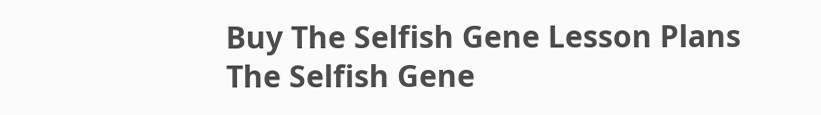Buy The Selfish Gene Lesson Plans
The Selfish Gene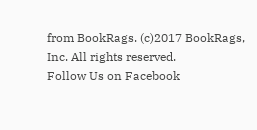from BookRags. (c)2017 BookRags, Inc. All rights reserved.
Follow Us on Facebook